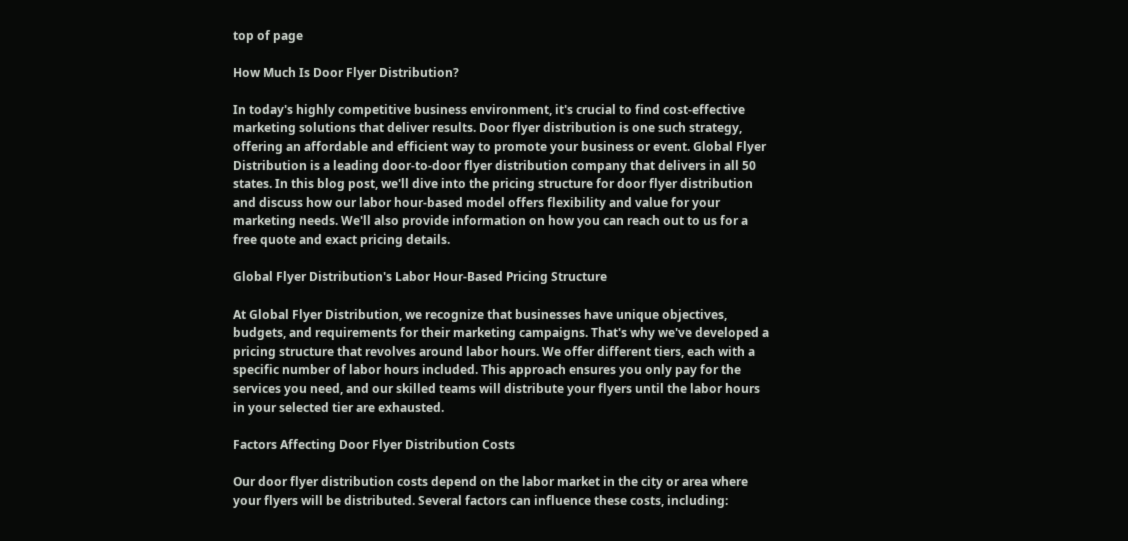top of page

How Much Is Door Flyer Distribution?

In today's highly competitive business environment, it's crucial to find cost-effective marketing solutions that deliver results. Door flyer distribution is one such strategy, offering an affordable and efficient way to promote your business or event. Global Flyer Distribution is a leading door-to-door flyer distribution company that delivers in all 50 states. In this blog post, we'll dive into the pricing structure for door flyer distribution and discuss how our labor hour-based model offers flexibility and value for your marketing needs. We'll also provide information on how you can reach out to us for a free quote and exact pricing details.

Global Flyer Distribution's Labor Hour-Based Pricing Structure

At Global Flyer Distribution, we recognize that businesses have unique objectives, budgets, and requirements for their marketing campaigns. That's why we've developed a pricing structure that revolves around labor hours. We offer different tiers, each with a specific number of labor hours included. This approach ensures you only pay for the services you need, and our skilled teams will distribute your flyers until the labor hours in your selected tier are exhausted.

Factors Affecting Door Flyer Distribution Costs

Our door flyer distribution costs depend on the labor market in the city or area where your flyers will be distributed. Several factors can influence these costs, including: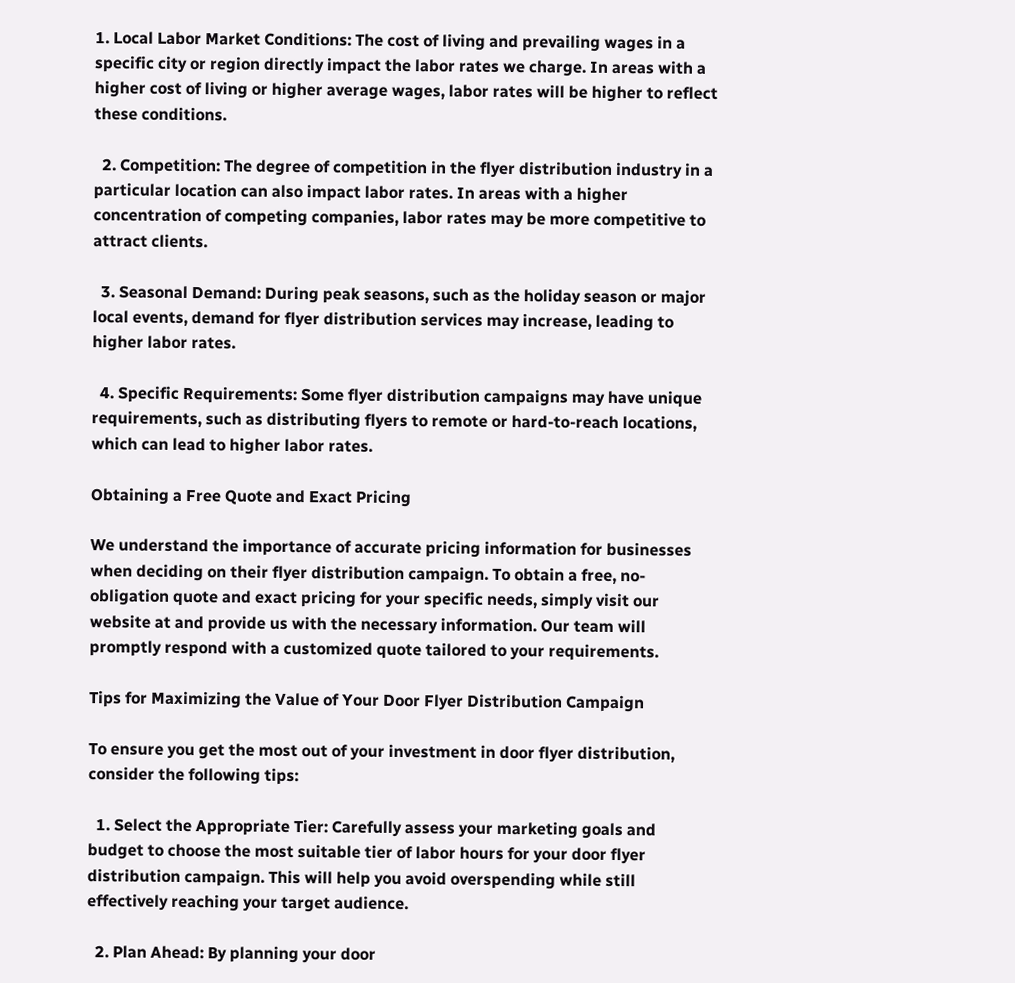1. Local Labor Market Conditions: The cost of living and prevailing wages in a specific city or region directly impact the labor rates we charge. In areas with a higher cost of living or higher average wages, labor rates will be higher to reflect these conditions.

  2. Competition: The degree of competition in the flyer distribution industry in a particular location can also impact labor rates. In areas with a higher concentration of competing companies, labor rates may be more competitive to attract clients.

  3. Seasonal Demand: During peak seasons, such as the holiday season or major local events, demand for flyer distribution services may increase, leading to higher labor rates.

  4. Specific Requirements: Some flyer distribution campaigns may have unique requirements, such as distributing flyers to remote or hard-to-reach locations, which can lead to higher labor rates.

Obtaining a Free Quote and Exact Pricing

We understand the importance of accurate pricing information for businesses when deciding on their flyer distribution campaign. To obtain a free, no-obligation quote and exact pricing for your specific needs, simply visit our website at and provide us with the necessary information. Our team will promptly respond with a customized quote tailored to your requirements.

Tips for Maximizing the Value of Your Door Flyer Distribution Campaign

To ensure you get the most out of your investment in door flyer distribution, consider the following tips:

  1. Select the Appropriate Tier: Carefully assess your marketing goals and budget to choose the most suitable tier of labor hours for your door flyer distribution campaign. This will help you avoid overspending while still effectively reaching your target audience.

  2. Plan Ahead: By planning your door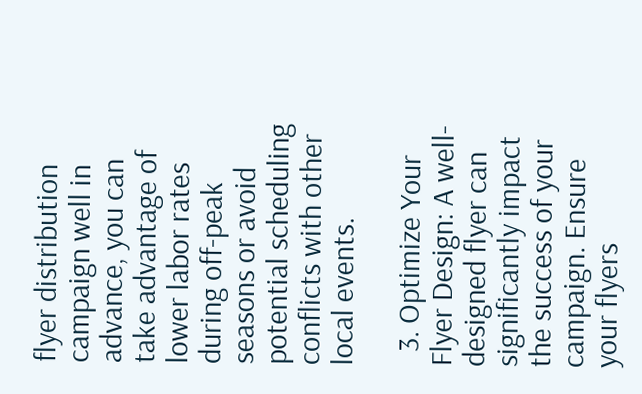flyer distribution campaign well in advance, you can take advantage of lower labor rates during off-peak seasons or avoid potential scheduling conflicts with other local events.

  3. Optimize Your Flyer Design: A well-designed flyer can significantly impact the success of your campaign. Ensure your flyers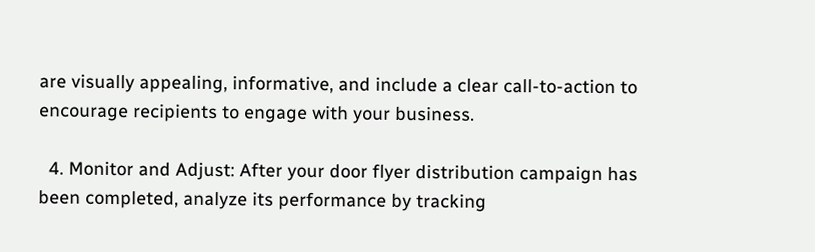are visually appealing, informative, and include a clear call-to-action to encourage recipients to engage with your business.

  4. Monitor and Adjust: After your door flyer distribution campaign has been completed, analyze its performance by tracking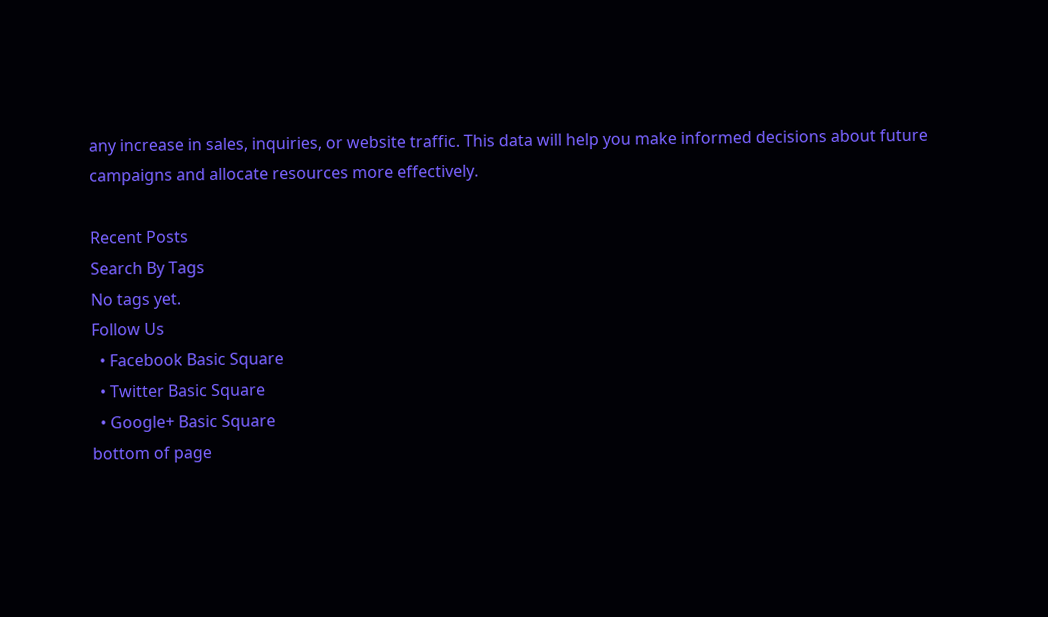any increase in sales, inquiries, or website traffic. This data will help you make informed decisions about future campaigns and allocate resources more effectively.

Recent Posts
Search By Tags
No tags yet.
Follow Us
  • Facebook Basic Square
  • Twitter Basic Square
  • Google+ Basic Square
bottom of page